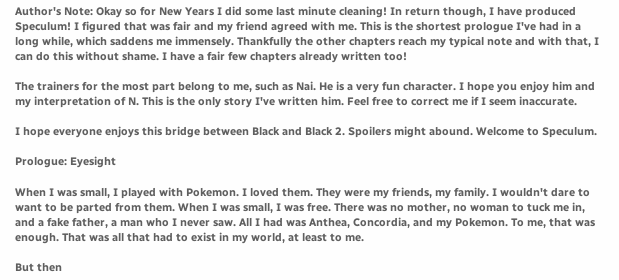Author's Note: Okay so for New Years I did some last minute cleaning! In return though, I have produced Speculum! I figured that was fair and my friend agreed with me. This is the shortest prologue I've had in a long while, which saddens me immensely. Thankfully the other chapters reach my typical note and with that, I can do this without shame. I have a fair few chapters already written too!

The trainers for the most part belong to me, such as Nai. He is a very fun character. I hope you enjoy him and my interpretation of N. This is the only story I've written him. Feel free to correct me if I seem inaccurate.

I hope everyone enjoys this bridge between Black and Black 2. Spoilers might abound. Welcome to Speculum.

Prologue: Eyesight

When I was small, I played with Pokemon. I loved them. They were my friends, my family. I wouldn't dare to want to be parted from them. When I was small, I was free. There was no mother, no woman to tuck me in, and a fake father, a man who I never saw. All I had was Anthea, Concordia, and my Pokemon. To me, that was enough. That was all that had to exist in my world, at least to me.

But then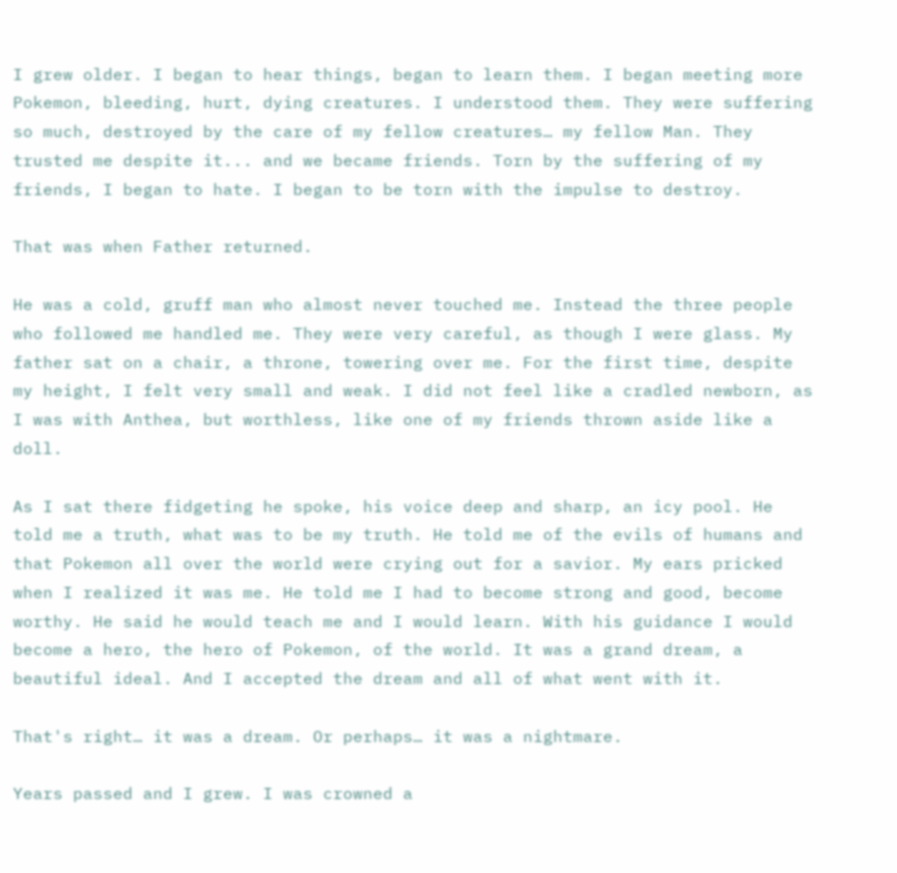I grew older. I began to hear things, began to learn them. I began meeting more Pokemon, bleeding, hurt, dying creatures. I understood them. They were suffering so much, destroyed by the care of my fellow creatures… my fellow Man. They trusted me despite it... and we became friends. Torn by the suffering of my friends, I began to hate. I began to be torn with the impulse to destroy.

That was when Father returned.

He was a cold, gruff man who almost never touched me. Instead the three people who followed me handled me. They were very careful, as though I were glass. My father sat on a chair, a throne, towering over me. For the first time, despite my height, I felt very small and weak. I did not feel like a cradled newborn, as I was with Anthea, but worthless, like one of my friends thrown aside like a doll.

As I sat there fidgeting he spoke, his voice deep and sharp, an icy pool. He told me a truth, what was to be my truth. He told me of the evils of humans and that Pokemon all over the world were crying out for a savior. My ears pricked when I realized it was me. He told me I had to become strong and good, become worthy. He said he would teach me and I would learn. With his guidance I would become a hero, the hero of Pokemon, of the world. It was a grand dream, a beautiful ideal. And I accepted the dream and all of what went with it.

That's right… it was a dream. Or perhaps… it was a nightmare.

Years passed and I grew. I was crowned a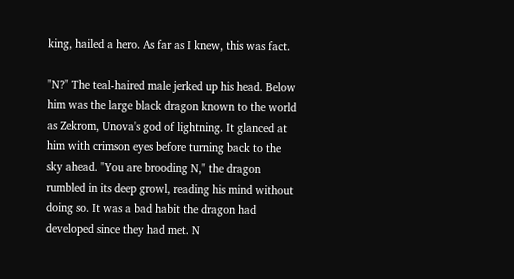king, hailed a hero. As far as I knew, this was fact.

"N?" The teal-haired male jerked up his head. Below him was the large black dragon known to the world as Zekrom, Unova's god of lightning. It glanced at him with crimson eyes before turning back to the sky ahead. "You are brooding N," the dragon rumbled in its deep growl, reading his mind without doing so. It was a bad habit the dragon had developed since they had met. N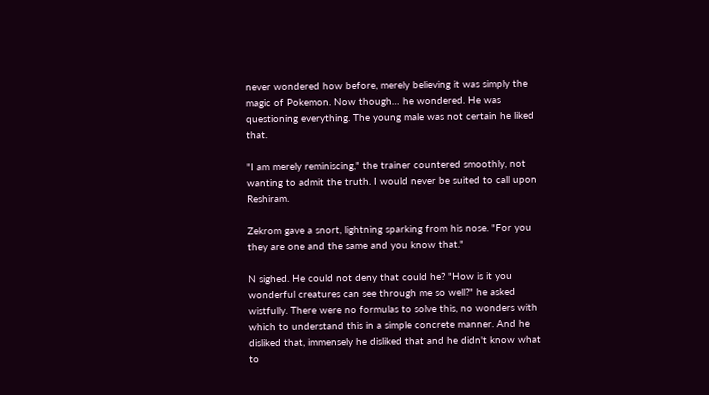never wondered how before, merely believing it was simply the magic of Pokemon. Now though… he wondered. He was questioning everything. The young male was not certain he liked that.

"I am merely reminiscing," the trainer countered smoothly, not wanting to admit the truth. I would never be suited to call upon Reshiram.

Zekrom gave a snort, lightning sparking from his nose. "For you they are one and the same and you know that."

N sighed. He could not deny that could he? "How is it you wonderful creatures can see through me so well?" he asked wistfully. There were no formulas to solve this, no wonders with which to understand this in a simple concrete manner. And he disliked that, immensely he disliked that and he didn't know what to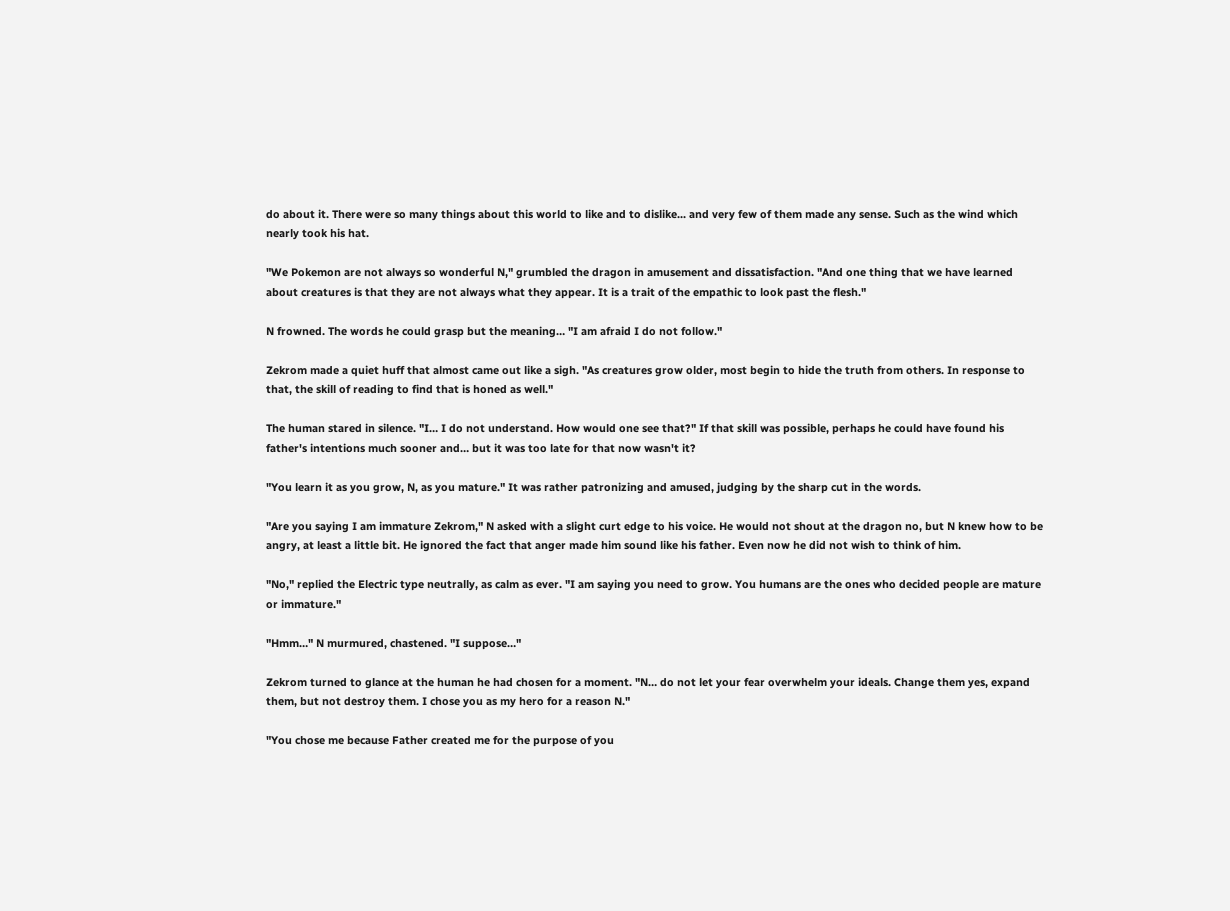do about it. There were so many things about this world to like and to dislike... and very few of them made any sense. Such as the wind which nearly took his hat.

"We Pokemon are not always so wonderful N," grumbled the dragon in amusement and dissatisfaction. "And one thing that we have learned about creatures is that they are not always what they appear. It is a trait of the empathic to look past the flesh."

N frowned. The words he could grasp but the meaning… "I am afraid I do not follow."

Zekrom made a quiet huff that almost came out like a sigh. "As creatures grow older, most begin to hide the truth from others. In response to that, the skill of reading to find that is honed as well."

The human stared in silence. "I… I do not understand. How would one see that?" If that skill was possible, perhaps he could have found his father's intentions much sooner and… but it was too late for that now wasn't it?

"You learn it as you grow, N, as you mature." It was rather patronizing and amused, judging by the sharp cut in the words.

"Are you saying I am immature Zekrom," N asked with a slight curt edge to his voice. He would not shout at the dragon no, but N knew how to be angry, at least a little bit. He ignored the fact that anger made him sound like his father. Even now he did not wish to think of him.

"No," replied the Electric type neutrally, as calm as ever. "I am saying you need to grow. You humans are the ones who decided people are mature or immature."

"Hmm…" N murmured, chastened. "I suppose…"

Zekrom turned to glance at the human he had chosen for a moment. "N… do not let your fear overwhelm your ideals. Change them yes, expand them, but not destroy them. I chose you as my hero for a reason N."

"You chose me because Father created me for the purpose of you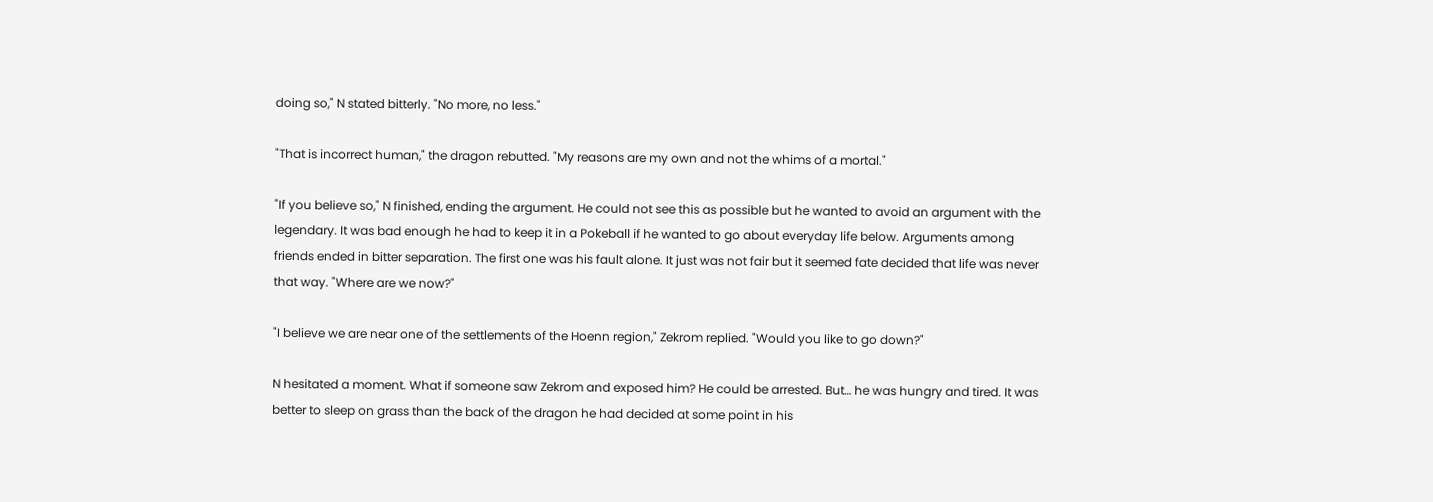doing so," N stated bitterly. "No more, no less."

"That is incorrect human," the dragon rebutted. "My reasons are my own and not the whims of a mortal."

"If you believe so," N finished, ending the argument. He could not see this as possible but he wanted to avoid an argument with the legendary. It was bad enough he had to keep it in a Pokeball if he wanted to go about everyday life below. Arguments among friends ended in bitter separation. The first one was his fault alone. It just was not fair but it seemed fate decided that life was never that way. "Where are we now?"

"I believe we are near one of the settlements of the Hoenn region," Zekrom replied. "Would you like to go down?"

N hesitated a moment. What if someone saw Zekrom and exposed him? He could be arrested. But… he was hungry and tired. It was better to sleep on grass than the back of the dragon he had decided at some point in his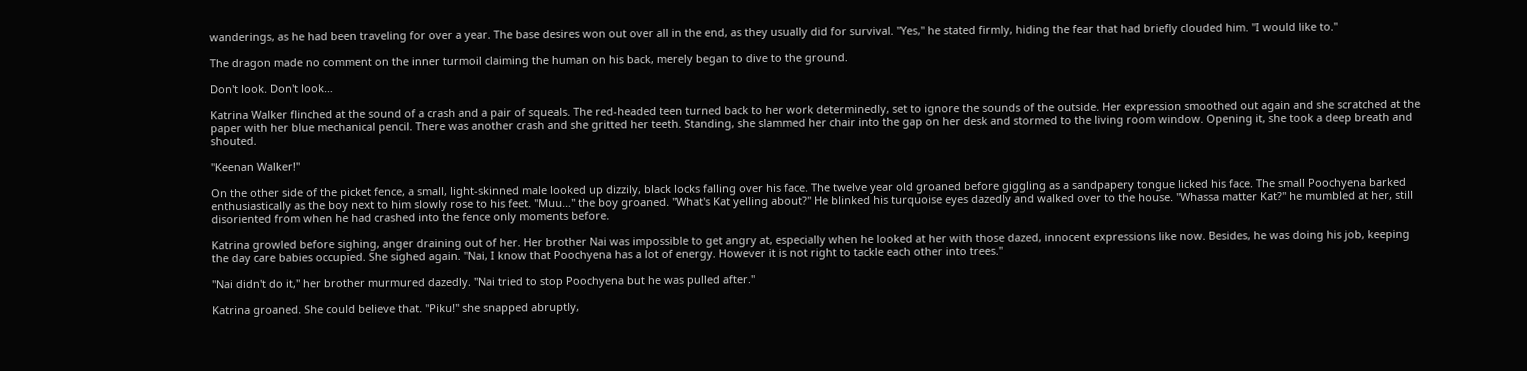wanderings, as he had been traveling for over a year. The base desires won out over all in the end, as they usually did for survival. "Yes," he stated firmly, hiding the fear that had briefly clouded him. "I would like to."

The dragon made no comment on the inner turmoil claiming the human on his back, merely began to dive to the ground.

Don't look. Don't look…

Katrina Walker flinched at the sound of a crash and a pair of squeals. The red-headed teen turned back to her work determinedly, set to ignore the sounds of the outside. Her expression smoothed out again and she scratched at the paper with her blue mechanical pencil. There was another crash and she gritted her teeth. Standing, she slammed her chair into the gap on her desk and stormed to the living room window. Opening it, she took a deep breath and shouted.

"Keenan Walker!"

On the other side of the picket fence, a small, light-skinned male looked up dizzily, black locks falling over his face. The twelve year old groaned before giggling as a sandpapery tongue licked his face. The small Poochyena barked enthusiastically as the boy next to him slowly rose to his feet. "Muu…" the boy groaned. "What's Kat yelling about?" He blinked his turquoise eyes dazedly and walked over to the house. "Whassa matter Kat?" he mumbled at her, still disoriented from when he had crashed into the fence only moments before.

Katrina growled before sighing, anger draining out of her. Her brother Nai was impossible to get angry at, especially when he looked at her with those dazed, innocent expressions like now. Besides, he was doing his job, keeping the day care babies occupied. She sighed again. "Nai, I know that Poochyena has a lot of energy. However it is not right to tackle each other into trees."

"Nai didn't do it," her brother murmured dazedly. "Nai tried to stop Poochyena but he was pulled after."

Katrina groaned. She could believe that. "Piku!" she snapped abruptly,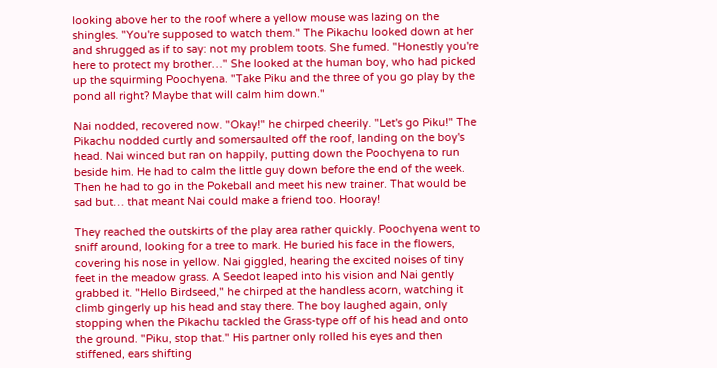looking above her to the roof where a yellow mouse was lazing on the shingles. "You're supposed to watch them." The Pikachu looked down at her and shrugged as if to say: not my problem toots. She fumed. "Honestly you're here to protect my brother…" She looked at the human boy, who had picked up the squirming Poochyena. "Take Piku and the three of you go play by the pond all right? Maybe that will calm him down."

Nai nodded, recovered now. "Okay!" he chirped cheerily. "Let's go Piku!" The Pikachu nodded curtly and somersaulted off the roof, landing on the boy's head. Nai winced but ran on happily, putting down the Poochyena to run beside him. He had to calm the little guy down before the end of the week. Then he had to go in the Pokeball and meet his new trainer. That would be sad but… that meant Nai could make a friend too. Hooray!

They reached the outskirts of the play area rather quickly. Poochyena went to sniff around, looking for a tree to mark. He buried his face in the flowers, covering his nose in yellow. Nai giggled, hearing the excited noises of tiny feet in the meadow grass. A Seedot leaped into his vision and Nai gently grabbed it. "Hello Birdseed," he chirped at the handless acorn, watching it climb gingerly up his head and stay there. The boy laughed again, only stopping when the Pikachu tackled the Grass-type off of his head and onto the ground. "Piku, stop that." His partner only rolled his eyes and then stiffened, ears shifting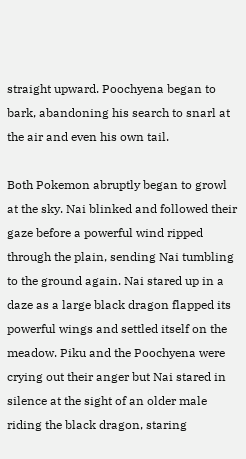straight upward. Poochyena began to bark, abandoning his search to snarl at the air and even his own tail.

Both Pokemon abruptly began to growl at the sky. Nai blinked and followed their gaze before a powerful wind ripped through the plain, sending Nai tumbling to the ground again. Nai stared up in a daze as a large black dragon flapped its powerful wings and settled itself on the meadow. Piku and the Poochyena were crying out their anger but Nai stared in silence at the sight of an older male riding the black dragon, staring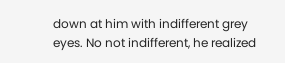down at him with indifferent grey eyes. No not indifferent, he realized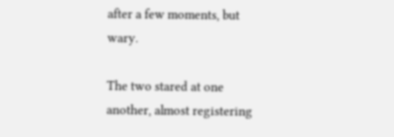after a few moments, but wary.

The two stared at one another, almost registering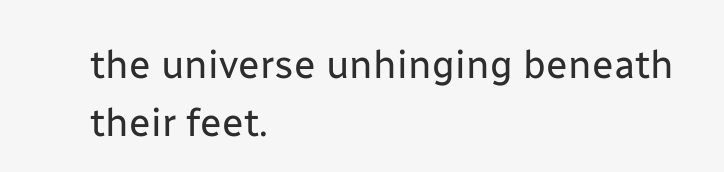the universe unhinging beneath their feet.